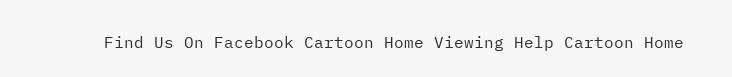Find Us On Facebook Cartoon Home Viewing Help Cartoon Home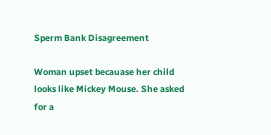Sperm Bank Disagreement

Woman upset becauase her child looks like Mickey Mouse. She asked for a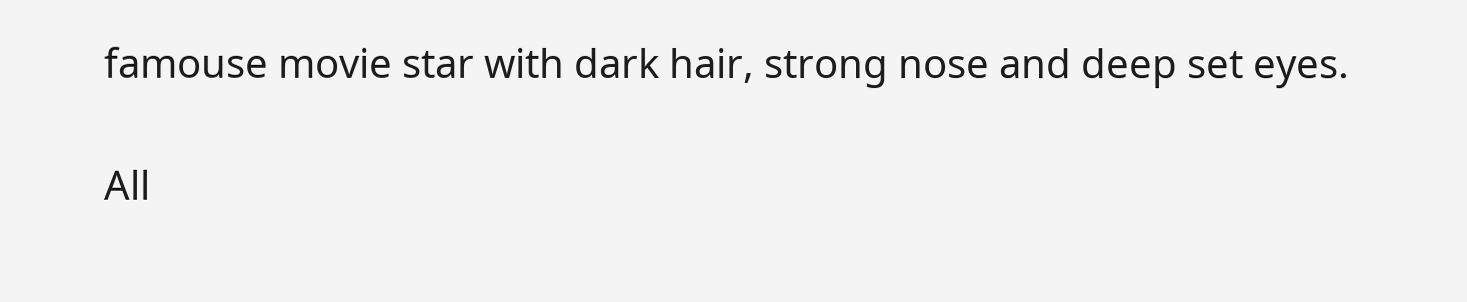famouse movie star with dark hair, strong nose and deep set eyes.

All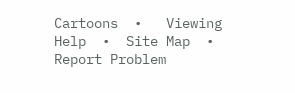Cartoons  •   Viewing Help  •  Site Map  •  Report Problem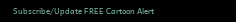Subscribe/Update FREE Cartoon Alert